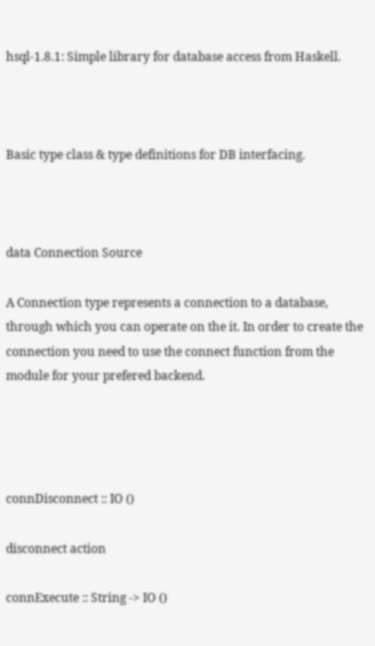hsql-1.8.1: Simple library for database access from Haskell.



Basic type class & type definitions for DB interfacing.



data Connection Source

A Connection type represents a connection to a database, through which you can operate on the it. In order to create the connection you need to use the connect function from the module for your prefered backend.




connDisconnect :: IO ()

disconnect action

connExecute :: String -> IO ()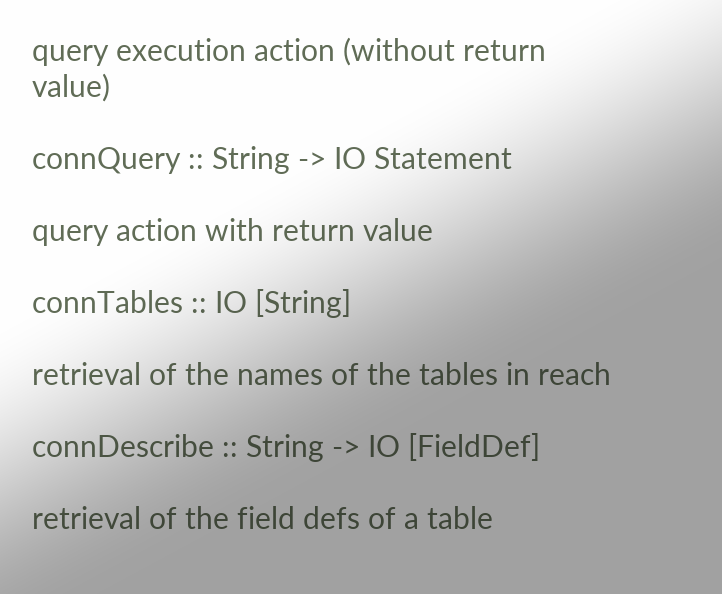query execution action (without return value)

connQuery :: String -> IO Statement

query action with return value

connTables :: IO [String]

retrieval of the names of the tables in reach

connDescribe :: String -> IO [FieldDef]

retrieval of the field defs of a table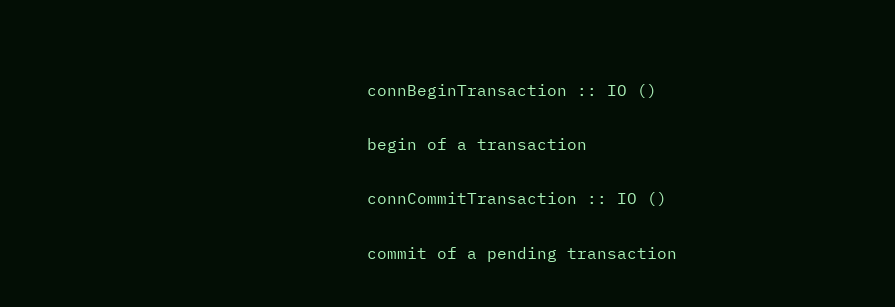connBeginTransaction :: IO ()

begin of a transaction

connCommitTransaction :: IO ()

commit of a pending transaction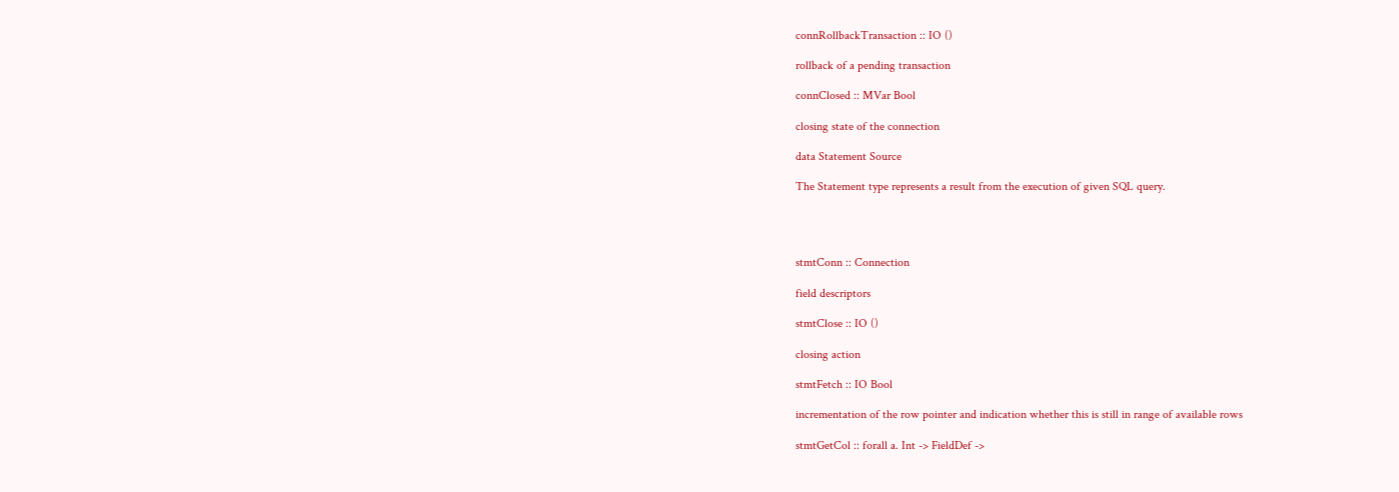connRollbackTransaction :: IO ()

rollback of a pending transaction

connClosed :: MVar Bool

closing state of the connection

data Statement Source

The Statement type represents a result from the execution of given SQL query.




stmtConn :: Connection

field descriptors

stmtClose :: IO ()

closing action

stmtFetch :: IO Bool

incrementation of the row pointer and indication whether this is still in range of available rows

stmtGetCol :: forall a. Int -> FieldDef ->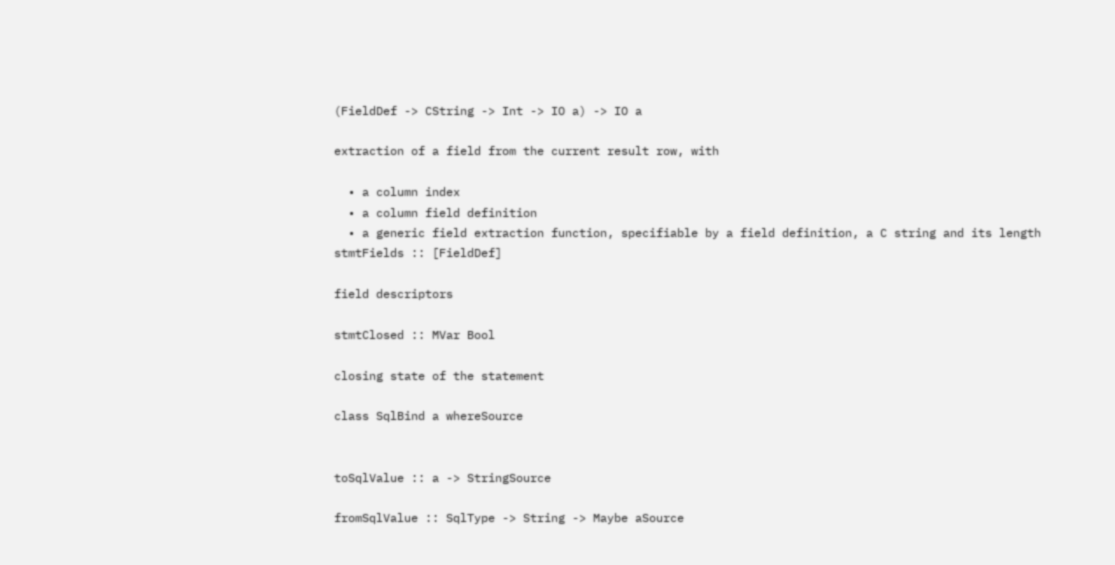(FieldDef -> CString -> Int -> IO a) -> IO a

extraction of a field from the current result row, with

  • a column index
  • a column field definition
  • a generic field extraction function, specifiable by a field definition, a C string and its length
stmtFields :: [FieldDef]

field descriptors

stmtClosed :: MVar Bool

closing state of the statement

class SqlBind a whereSource


toSqlValue :: a -> StringSource

fromSqlValue :: SqlType -> String -> Maybe aSource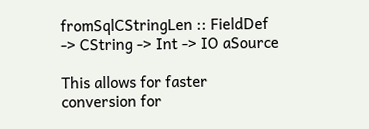fromSqlCStringLen :: FieldDef -> CString -> Int -> IO aSource

This allows for faster conversion for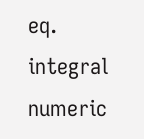eq. integral numeric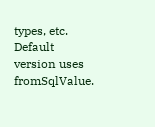types, etc. Default version uses fromSqlValue.